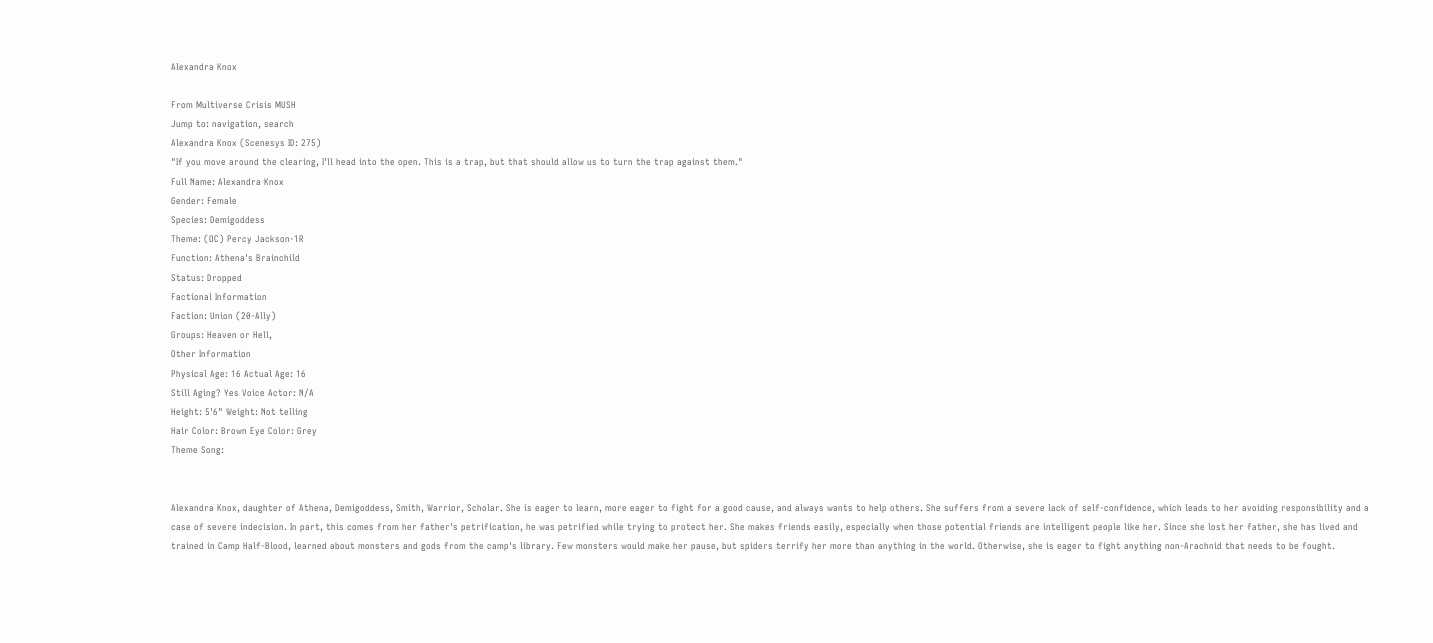Alexandra Knox

From Multiverse Crisis MUSH
Jump to: navigation, search
Alexandra Knox (Scenesys ID: 275)
"If you move around the clearing, I'll head into the open. This is a trap, but that should allow us to turn the trap against them."
Full Name: Alexandra Knox
Gender: Female
Species: Demigoddess
Theme: (OC) Percy Jackson-1R
Function: Athena's Brainchild
Status: Dropped
Factional Information
Faction: Union (20-Ally)
Groups: Heaven or Hell,
Other Information
Physical Age: 16 Actual Age: 16
Still Aging? Yes Voice Actor: N/A
Height: 5'6" Weight: Not telling
Hair Color: Brown Eye Color: Grey
Theme Song:


Alexandra Knox, daughter of Athena, Demigoddess, Smith, Warrior, Scholar. She is eager to learn, more eager to fight for a good cause, and always wants to help others. She suffers from a severe lack of self-confidence, which leads to her avoiding responsibility and a case of severe indecision. In part, this comes from her father's petrification, he was petrified while trying to protect her. She makes friends easily, especially when those potential friends are intelligent people like her. Since she lost her father, she has lived and trained in Camp Half-Blood, learned about monsters and gods from the camp's library. Few monsters would make her pause, but spiders terrify her more than anything in the world. Otherwise, she is eager to fight anything non-Arachnid that needs to be fought.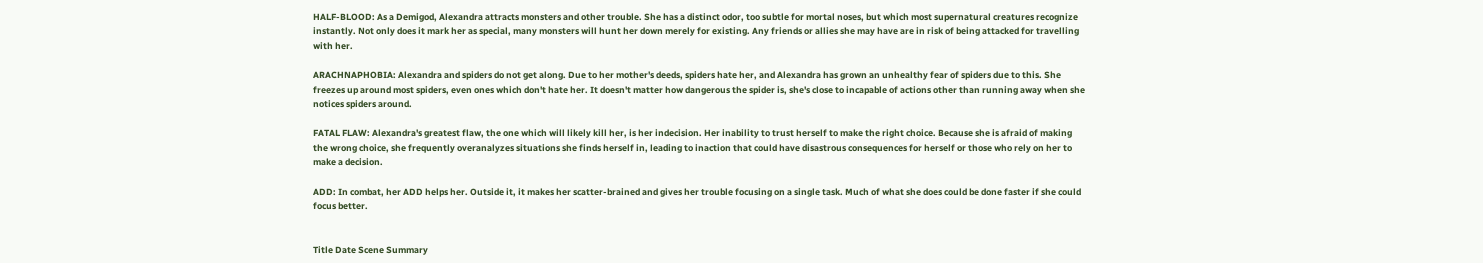HALF-BLOOD: As a Demigod, Alexandra attracts monsters and other trouble. She has a distinct odor, too subtle for mortal noses, but which most supernatural creatures recognize instantly. Not only does it mark her as special, many monsters will hunt her down merely for existing. Any friends or allies she may have are in risk of being attacked for travelling with her.

ARACHNAPHOBIA: Alexandra and spiders do not get along. Due to her mother's deeds, spiders hate her, and Alexandra has grown an unhealthy fear of spiders due to this. She freezes up around most spiders, even ones which don't hate her. It doesn't matter how dangerous the spider is, she's close to incapable of actions other than running away when she notices spiders around.

FATAL FLAW: Alexandra's greatest flaw, the one which will likely kill her, is her indecision. Her inability to trust herself to make the right choice. Because she is afraid of making the wrong choice, she frequently overanalyzes situations she finds herself in, leading to inaction that could have disastrous consequences for herself or those who rely on her to make a decision.

ADD: In combat, her ADD helps her. Outside it, it makes her scatter-brained and gives her trouble focusing on a single task. Much of what she does could be done faster if she could focus better.


Title Date Scene Summary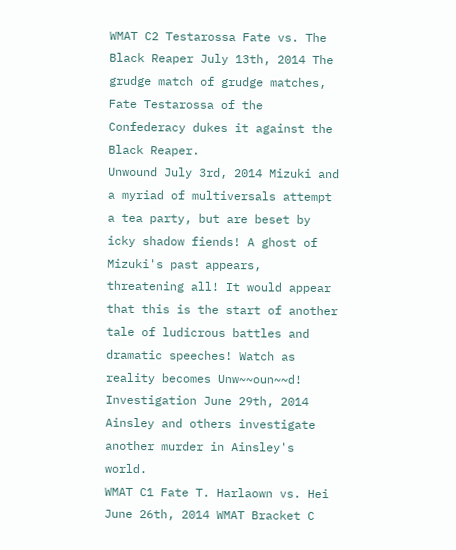WMAT C2 Testarossa Fate vs. The Black Reaper July 13th, 2014 The grudge match of grudge matches, Fate Testarossa of the Confederacy dukes it against the Black Reaper.
Unwound July 3rd, 2014 Mizuki and a myriad of multiversals attempt a tea party, but are beset by icky shadow fiends! A ghost of Mizuki's past appears, threatening all! It would appear that this is the start of another tale of ludicrous battles and dramatic speeches! Watch as reality becomes Unw~~oun~~d!
Investigation June 29th, 2014 Ainsley and others investigate another murder in Ainsley's world.
WMAT C1 Fate T. Harlaown vs. Hei June 26th, 2014 WMAT Bracket C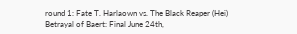round 1: Fate T. Harlaown vs. The Black Reaper (Hei)
Betrayal of Baert: Final June 24th,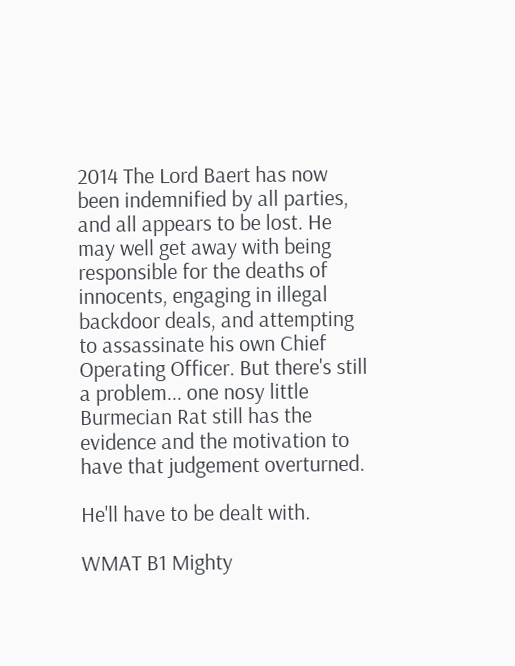2014 The Lord Baert has now been indemnified by all parties, and all appears to be lost. He may well get away with being responsible for the deaths of innocents, engaging in illegal backdoor deals, and attempting to assassinate his own Chief Operating Officer. But there's still a problem... one nosy little Burmecian Rat still has the evidence and the motivation to have that judgement overturned.

He'll have to be dealt with.

WMAT B1 Mighty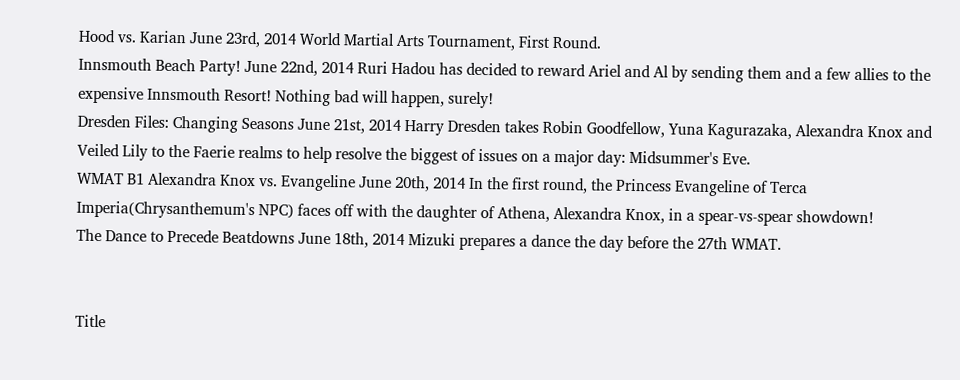Hood vs. Karian June 23rd, 2014 World Martial Arts Tournament, First Round.
Innsmouth Beach Party! June 22nd, 2014 Ruri Hadou has decided to reward Ariel and Al by sending them and a few allies to the expensive Innsmouth Resort! Nothing bad will happen, surely!
Dresden Files: Changing Seasons June 21st, 2014 Harry Dresden takes Robin Goodfellow, Yuna Kagurazaka, Alexandra Knox and Veiled Lily to the Faerie realms to help resolve the biggest of issues on a major day: Midsummer's Eve.
WMAT B1 Alexandra Knox vs. Evangeline June 20th, 2014 In the first round, the Princess Evangeline of Terca Imperia(Chrysanthemum's NPC) faces off with the daughter of Athena, Alexandra Knox, in a spear-vs-spear showdown!
The Dance to Precede Beatdowns June 18th, 2014 Mizuki prepares a dance the day before the 27th WMAT.


Title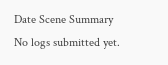Date Scene Summary
No logs submitted yet.